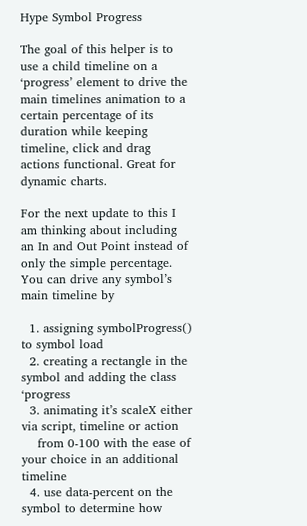Hype Symbol Progress

The goal of this helper is to use a child timeline on a ‘progress’ element to drive the main timelines animation to a certain percentage of its duration while keeping timeline, click and drag actions functional. Great for dynamic charts.

For the next update to this I am thinking about including an In and Out Point instead of only the simple percentage. You can drive any symbol’s main timeline by

  1. assigning symbolProgress() to symbol load
  2. creating a rectangle in the symbol and adding the class ‘progress
  3. animating it’s scaleX either via script, timeline or action
    from 0-100 with the ease of your choice in an additional timeline
  4. use data-percent on the symbol to determine how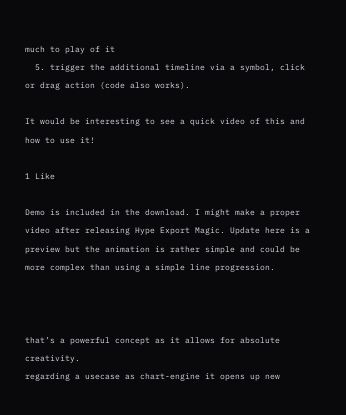much to play of it
  5. trigger the additional timeline via a symbol, click or drag action (code also works).

It would be interesting to see a quick video of this and how to use it!

1 Like

Demo is included in the download. I might make a proper video after releasing Hype Export Magic. Update here is a preview but the animation is rather simple and could be more complex than using a simple line progression.



that’s a powerful concept as it allows for absolute creativity.
regarding a usecase as chart-engine it opens up new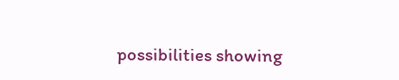possibilities showing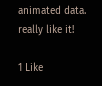animated data.
really like it!

1 Like